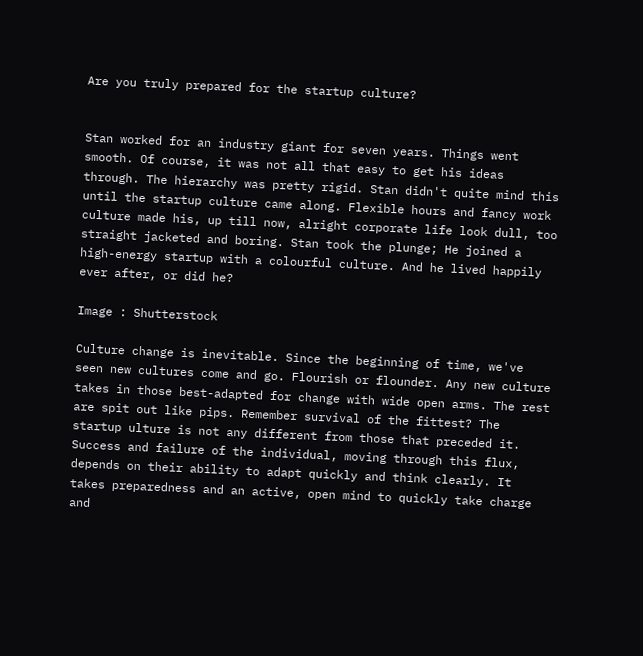Are you truly prepared for the startup culture?


Stan worked for an industry giant for seven years. Things went smooth. Of course, it was not all that easy to get his ideas through. The hierarchy was pretty rigid. Stan didn't quite mind this until the startup culture came along. Flexible hours and fancy work culture made his, up till now, alright corporate life look dull, too straight jacketed and boring. Stan took the plunge; He joined a high-energy startup with a colourful culture. And he lived happily ever after, or did he?

Image : Shutterstock

Culture change is inevitable. Since the beginning of time, we've seen new cultures come and go. Flourish or flounder. Any new culture takes in those best-adapted for change with wide open arms. The rest are spit out like pips. Remember survival of the fittest? The startup ulture is not any different from those that preceded it. Success and failure of the individual, moving through this flux, depends on their ability to adapt quickly and think clearly. It takes preparedness and an active, open mind to quickly take charge and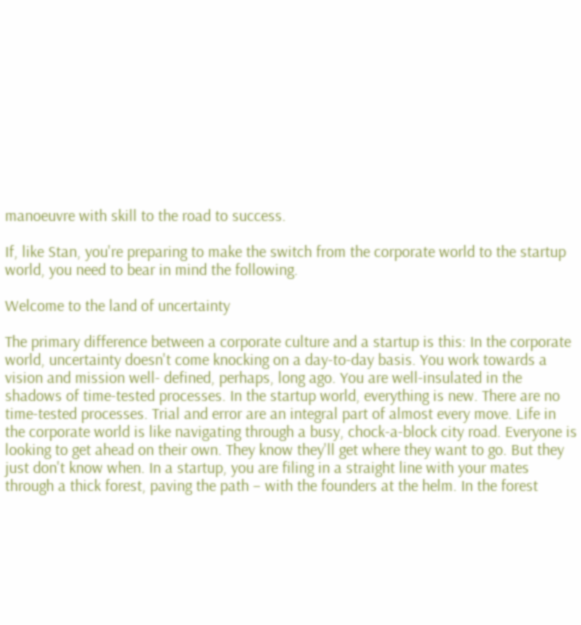manoeuvre with skill to the road to success.

If, like Stan, you're preparing to make the switch from the corporate world to the startup world, you need to bear in mind the following.

Welcome to the land of uncertainty

The primary difference between a corporate culture and a startup is this: In the corporate world, uncertainty doesn't come knocking on a day-to-day basis. You work towards a vision and mission well- defined, perhaps, long ago. You are well-insulated in the shadows of time-tested processes. In the startup world, everything is new. There are no time-tested processes. Trial and error are an integral part of almost every move. Life in the corporate world is like navigating through a busy, chock-a-block city road. Everyone is looking to get ahead on their own. They know they'll get where they want to go. But they just don't know when. In a startup, you are filing in a straight line with your mates through a thick forest, paving the path – with the founders at the helm. In the forest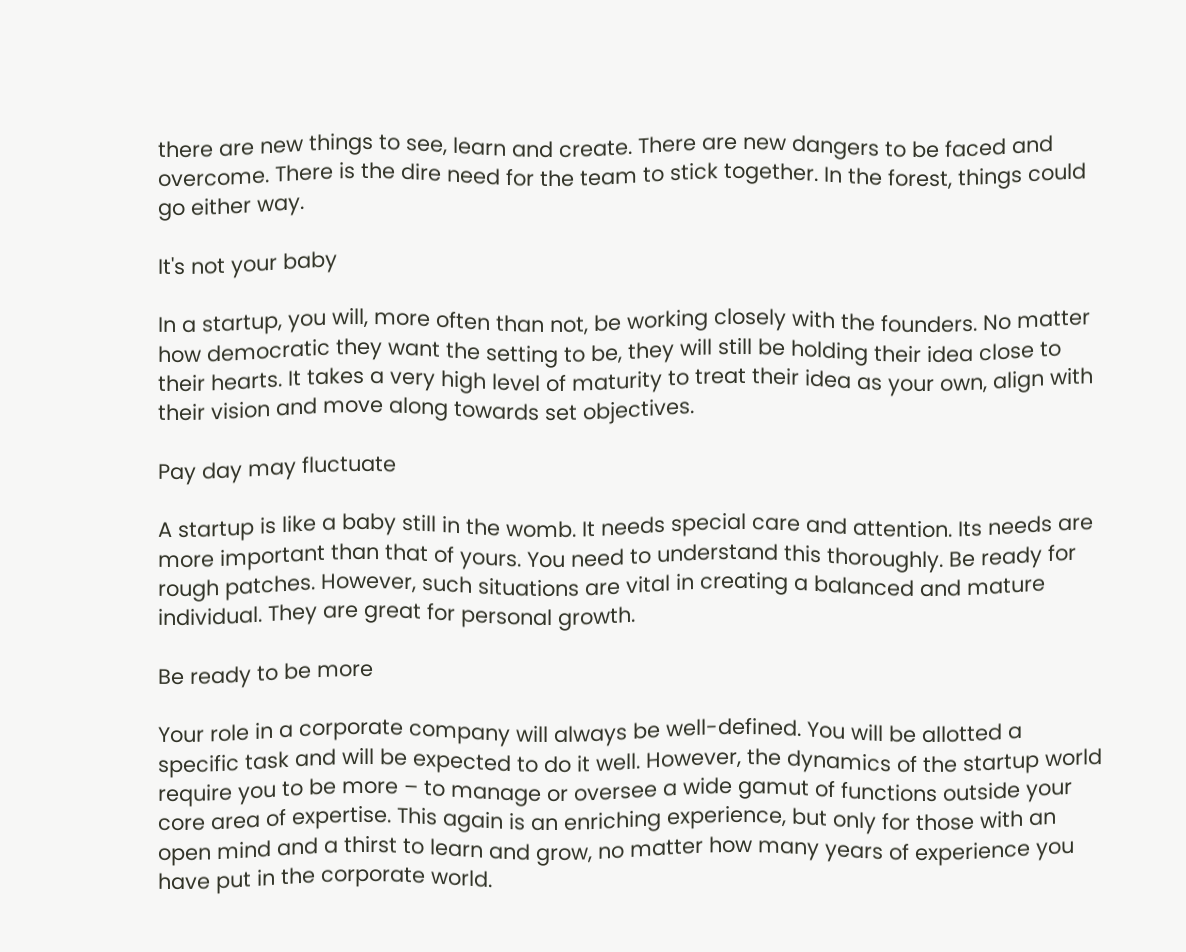there are new things to see, learn and create. There are new dangers to be faced and overcome. There is the dire need for the team to stick together. In the forest, things could go either way.

It's not your baby

In a startup, you will, more often than not, be working closely with the founders. No matter how democratic they want the setting to be, they will still be holding their idea close to their hearts. It takes a very high level of maturity to treat their idea as your own, align with their vision and move along towards set objectives.

Pay day may fluctuate

A startup is like a baby still in the womb. It needs special care and attention. Its needs are more important than that of yours. You need to understand this thoroughly. Be ready for rough patches. However, such situations are vital in creating a balanced and mature individual. They are great for personal growth.

Be ready to be more

Your role in a corporate company will always be well-defined. You will be allotted a specific task and will be expected to do it well. However, the dynamics of the startup world require you to be more – to manage or oversee a wide gamut of functions outside your core area of expertise. This again is an enriching experience, but only for those with an open mind and a thirst to learn and grow, no matter how many years of experience you have put in the corporate world.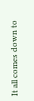It all comes down to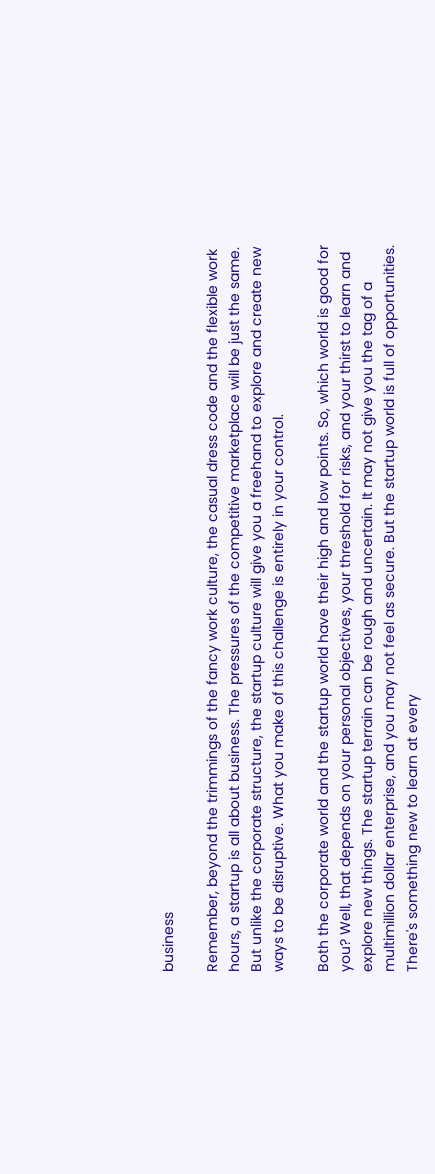business

Remember, beyond the trimmings of the fancy work culture, the casual dress code and the flexible work hours, a startup is all about business. The pressures of the competitive marketplace will be just the same. But unlike the corporate structure, the startup culture will give you a freehand to explore and create new ways to be disruptive. What you make of this challenge is entirely in your control.

Both the corporate world and the startup world have their high and low points. So, which world is good for you? Well, that depends on your personal objectives, your threshold for risks, and your thirst to learn and explore new things. The startup terrain can be rough and uncertain. It may not give you the tag of a multimillion dollar enterprise, and you may not feel as secure. But the startup world is full of opportunities. There's something new to learn at every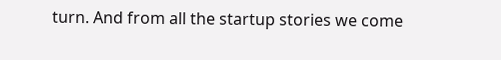turn. And from all the startup stories we come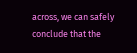across, we can safely conclude that the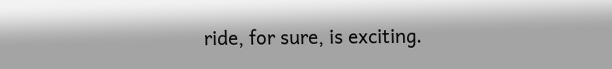ride, for sure, is exciting.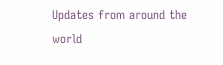Updates from around the world